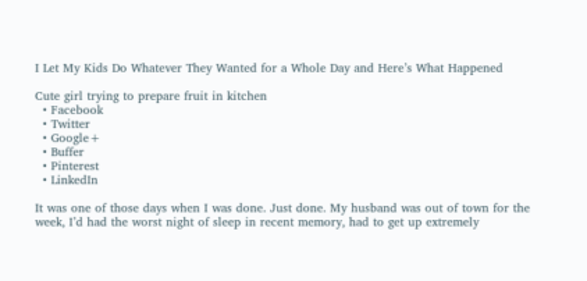I Let My Kids Do Whatever They Wanted for a Whole Day and Here’s What Happened

Cute girl trying to prepare fruit in kitchen
  • Facebook
  • Twitter
  • Google+
  • Buffer
  • Pinterest
  • LinkedIn

It was one of those days when I was done. Just done. My husband was out of town for the week, I’d had the worst night of sleep in recent memory, had to get up extremely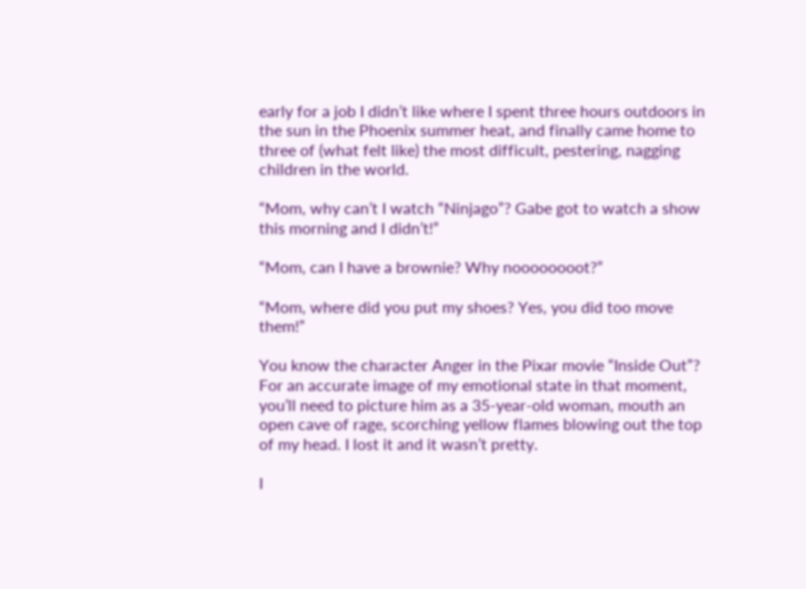early for a job I didn’t like where I spent three hours outdoors in the sun in the Phoenix summer heat, and finally came home to three of (what felt like) the most difficult, pestering, nagging children in the world.

“Mom, why can’t I watch “Ninjago”? Gabe got to watch a show this morning and I didn’t!”

“Mom, can I have a brownie? Why noooooooot?”

“Mom, where did you put my shoes? Yes, you did too move them!”

You know the character Anger in the Pixar movie “Inside Out”? For an accurate image of my emotional state in that moment, you’ll need to picture him as a 35-year-old woman, mouth an open cave of rage, scorching yellow flames blowing out the top of my head. I lost it and it wasn’t pretty.

I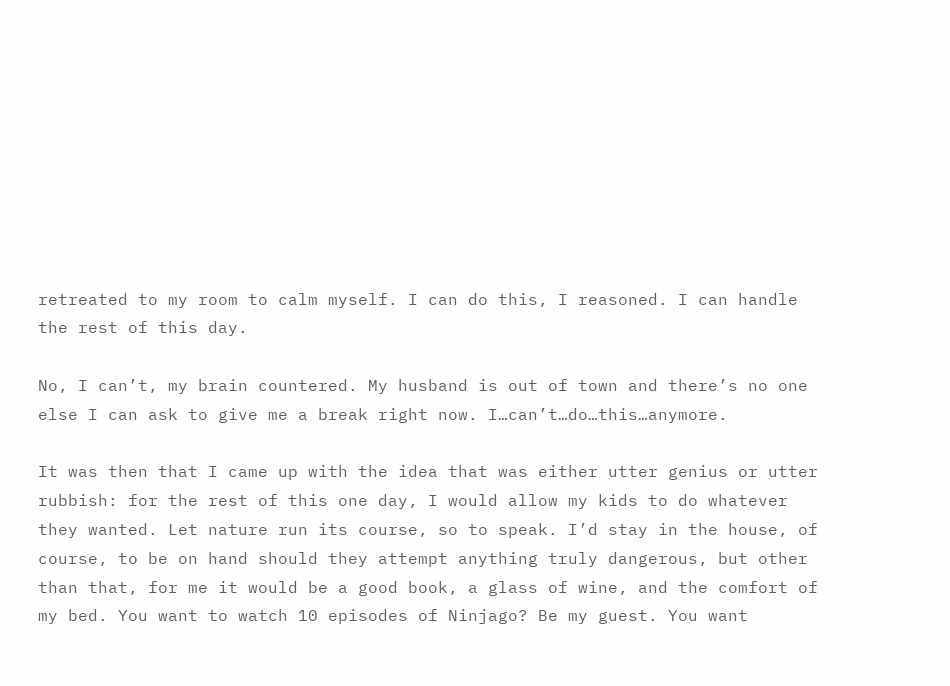retreated to my room to calm myself. I can do this, I reasoned. I can handle the rest of this day.

No, I can’t, my brain countered. My husband is out of town and there’s no one else I can ask to give me a break right now. I…can’t…do…this…anymore.

It was then that I came up with the idea that was either utter genius or utter rubbish: for the rest of this one day, I would allow my kids to do whatever they wanted. Let nature run its course, so to speak. I’d stay in the house, of course, to be on hand should they attempt anything truly dangerous, but other than that, for me it would be a good book, a glass of wine, and the comfort of my bed. You want to watch 10 episodes of Ninjago? Be my guest. You want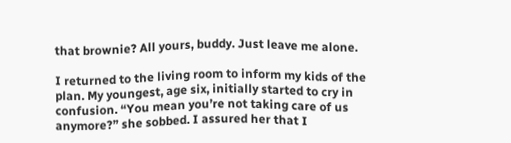that brownie? All yours, buddy. Just leave me alone.

I returned to the living room to inform my kids of the plan. My youngest, age six, initially started to cry in confusion. “You mean you’re not taking care of us anymore?” she sobbed. I assured her that I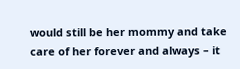would still be her mommy and take care of her forever and always – it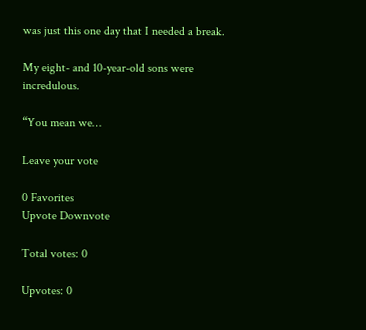was just this one day that I needed a break.

My eight- and 10-year-old sons were incredulous.

“You mean we…

Leave your vote

0 Favorites
Upvote Downvote

Total votes: 0

Upvotes: 0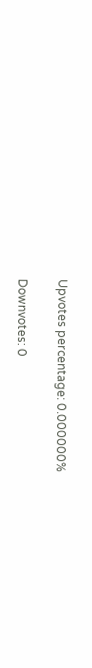Upvotes percentage: 0.000000%

Downvotes: 0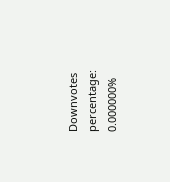Downvotes percentage: 0.000000%